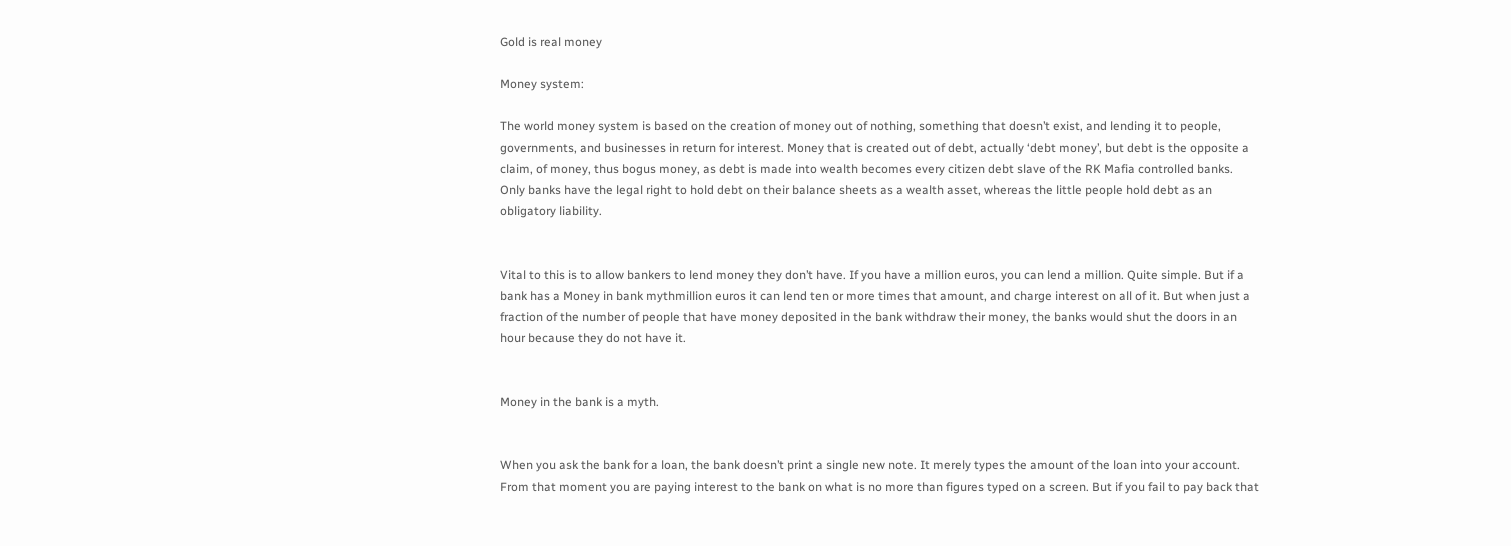Gold is real money

Money system:

The world money system is based on the creation of money out of nothing, something that doesn’t exist, and lending it to people, governments, and businesses in return for interest. Money that is created out of debt, actually ‘debt money’, but debt is the opposite a claim, of money, thus bogus money, as debt is made into wealth becomes every citizen debt slave of the RK Mafia controlled banks. Only banks have the legal right to hold debt on their balance sheets as a wealth asset, whereas the little people hold debt as an obligatory liability.


Vital to this is to allow bankers to lend money they don’t have. If you have a million euros, you can lend a million. Quite simple. But if a bank has a Money in bank mythmillion euros it can lend ten or more times that amount, and charge interest on all of it. But when just a fraction of the number of people that have money deposited in the bank withdraw their money, the banks would shut the doors in an hour because they do not have it.


Money in the bank is a myth.


When you ask the bank for a loan, the bank doesn’t print a single new note. It merely types the amount of the loan into your account. From that moment you are paying interest to the bank on what is no more than figures typed on a screen. But if you fail to pay back that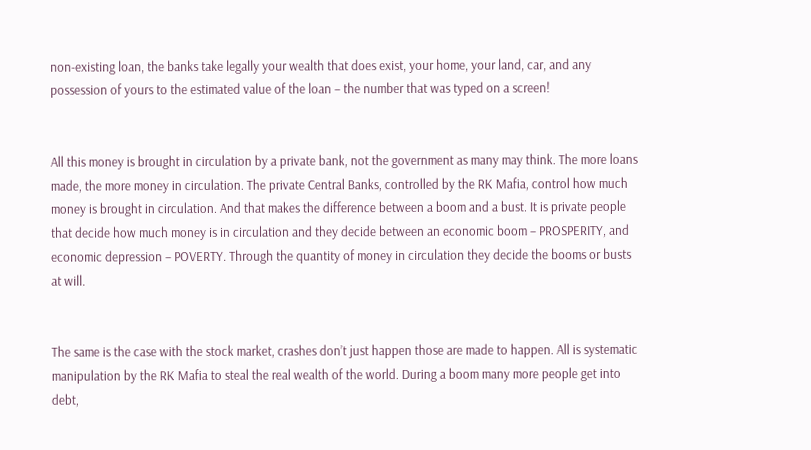non-existing loan, the banks take legally your wealth that does exist, your home, your land, car, and any possession of yours to the estimated value of the loan – the number that was typed on a screen!


All this money is brought in circulation by a private bank, not the government as many may think. The more loans made, the more money in circulation. The private Central Banks, controlled by the RK Mafia, control how much money is brought in circulation. And that makes the difference between a boom and a bust. It is private people that decide how much money is in circulation and they decide between an economic boom – PROSPERITY, and economic depression – POVERTY. Through the quantity of money in circulation they decide the booms or busts at will.


The same is the case with the stock market, crashes don’t just happen those are made to happen. All is systematic manipulation by the RK Mafia to steal the real wealth of the world. During a boom many more people get into debt,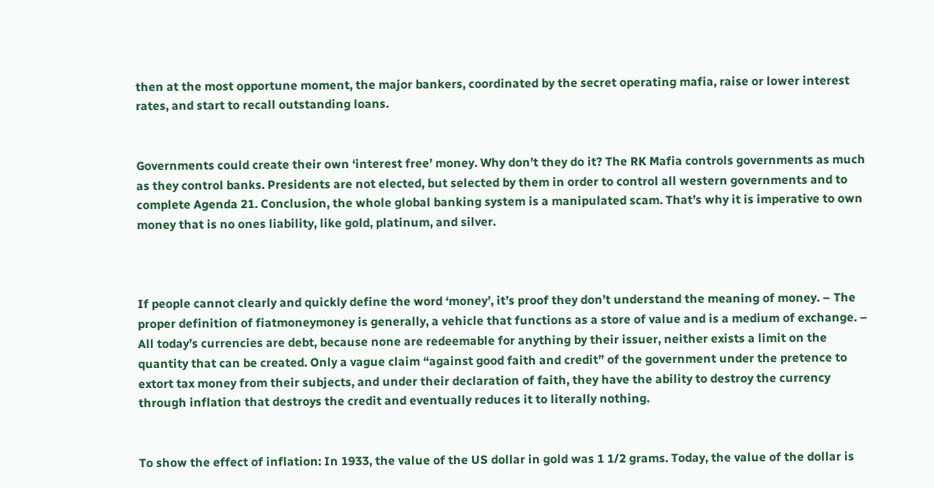then at the most opportune moment, the major bankers, coordinated by the secret operating mafia, raise or lower interest rates, and start to recall outstanding loans.


Governments could create their own ‘interest free’ money. Why don’t they do it? The RK Mafia controls governments as much as they control banks. Presidents are not elected, but selected by them in order to control all western governments and to complete Agenda 21. Conclusion, the whole global banking system is a manipulated scam. That’s why it is imperative to own money that is no ones liability, like gold, platinum, and silver.



If people cannot clearly and quickly define the word ‘money’, it’s proof they don’t understand the meaning of money. – The proper definition of fiatmoneymoney is generally, a vehicle that functions as a store of value and is a medium of exchange. – All today’s currencies are debt, because none are redeemable for anything by their issuer, neither exists a limit on the quantity that can be created. Only a vague claim “against good faith and credit” of the government under the pretence to extort tax money from their subjects, and under their declaration of faith, they have the ability to destroy the currency through inflation that destroys the credit and eventually reduces it to literally nothing.


To show the effect of inflation: In 1933, the value of the US dollar in gold was 1 1/2 grams. Today, the value of the dollar is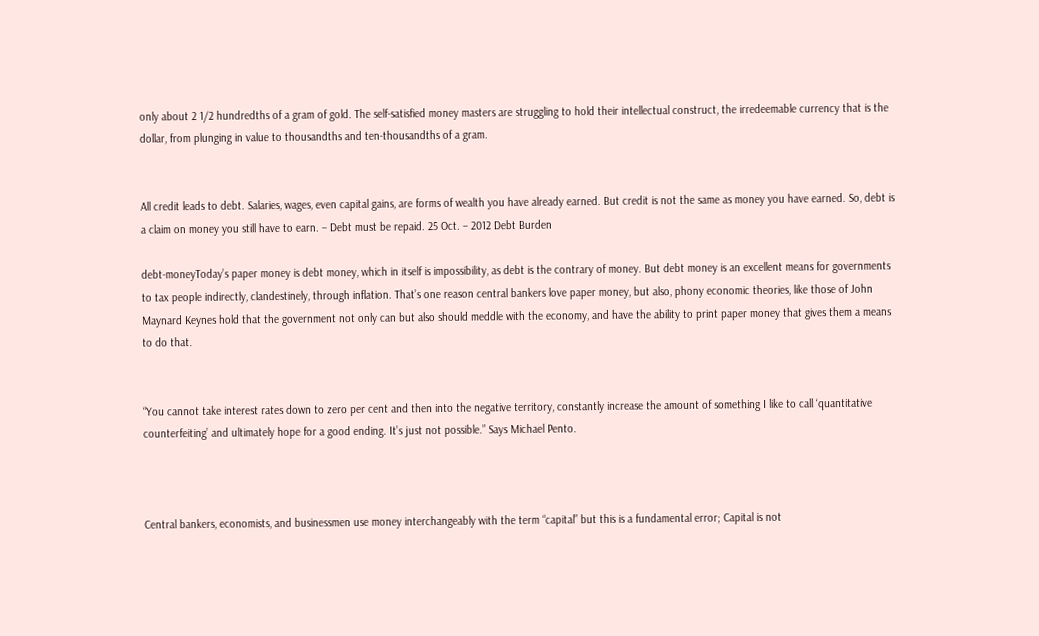only about 2 1/2 hundredths of a gram of gold. The self-satisfied money masters are struggling to hold their intellectual construct, the irredeemable currency that is the dollar, from plunging in value to thousandths and ten-thousandths of a gram.


All credit leads to debt. Salaries, wages, even capital gains, are forms of wealth you have already earned. But credit is not the same as money you have earned. So, debt is a claim on money you still have to earn. – Debt must be repaid. 25 Oct. – 2012 Debt Burden

debt-moneyToday’s paper money is debt money, which in itself is impossibility, as debt is the contrary of money. But debt money is an excellent means for governments to tax people indirectly, clandestinely, through inflation. That’s one reason central bankers love paper money, but also, phony economic theories, like those of John Maynard Keynes hold that the government not only can but also should meddle with the economy, and have the ability to print paper money that gives them a means to do that.


“You cannot take interest rates down to zero per cent and then into the negative territory, constantly increase the amount of something I like to call ‘quantitative counterfeiting’ and ultimately hope for a good ending. It’s just not possible.” Says Michael Pento.



Central bankers, economists, and businessmen use money interchangeably with the term “capital” but this is a fundamental error; Capital is not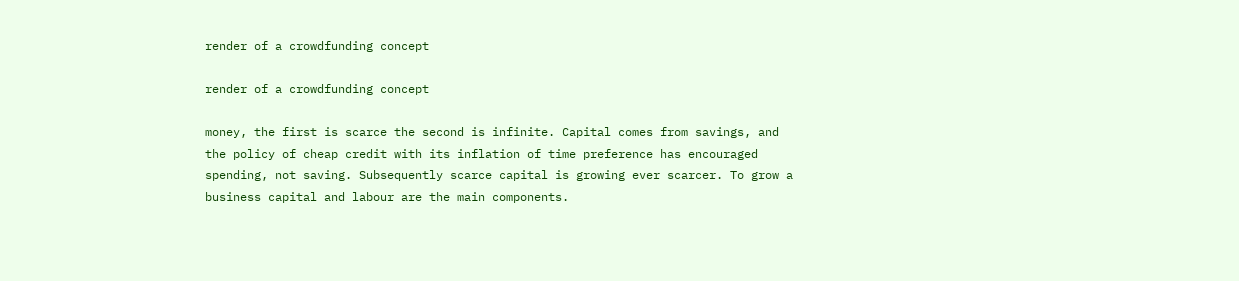render of a crowdfunding concept

render of a crowdfunding concept

money, the first is scarce the second is infinite. Capital comes from savings, and the policy of cheap credit with its inflation of time preference has encouraged spending, not saving. Subsequently scarce capital is growing ever scarcer. To grow a business capital and labour are the main components.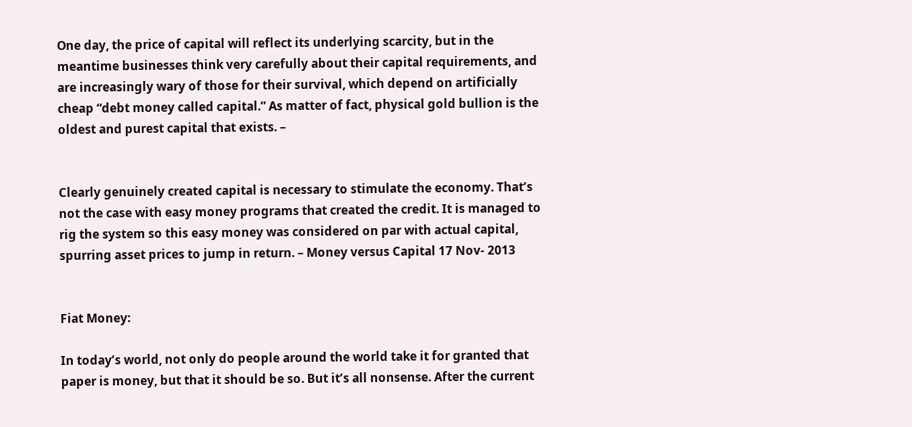One day, the price of capital will reflect its underlying scarcity, but in the meantime businesses think very carefully about their capital requirements, and are increasingly wary of those for their survival, which depend on artificially cheap “debt money called capital.” As matter of fact, physical gold bullion is the oldest and purest capital that exists. –


Clearly genuinely created capital is necessary to stimulate the economy. That’s not the case with easy money programs that created the credit. It is managed to rig the system so this easy money was considered on par with actual capital, spurring asset prices to jump in return. – Money versus Capital 17 Nov- 2013


Fiat Money:

In today’s world, not only do people around the world take it for granted that paper is money, but that it should be so. But it’s all nonsense. After the current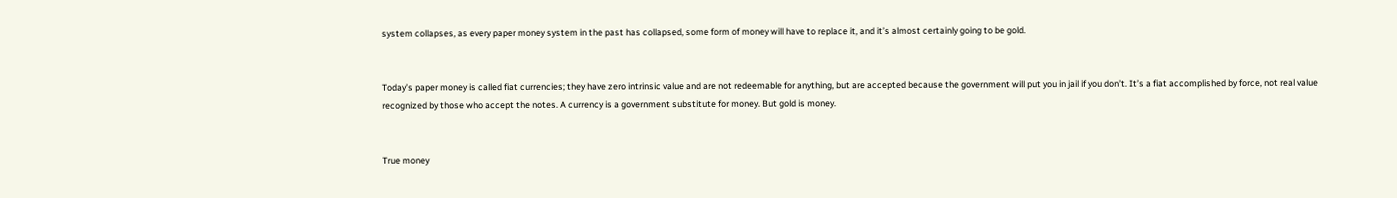system collapses, as every paper money system in the past has collapsed, some form of money will have to replace it, and it’s almost certainly going to be gold.


Today’s paper money is called fiat currencies; they have zero intrinsic value and are not redeemable for anything, but are accepted because the government will put you in jail if you don’t. It’s a fiat accomplished by force, not real value recognized by those who accept the notes. A currency is a government substitute for money. But gold is money.


True money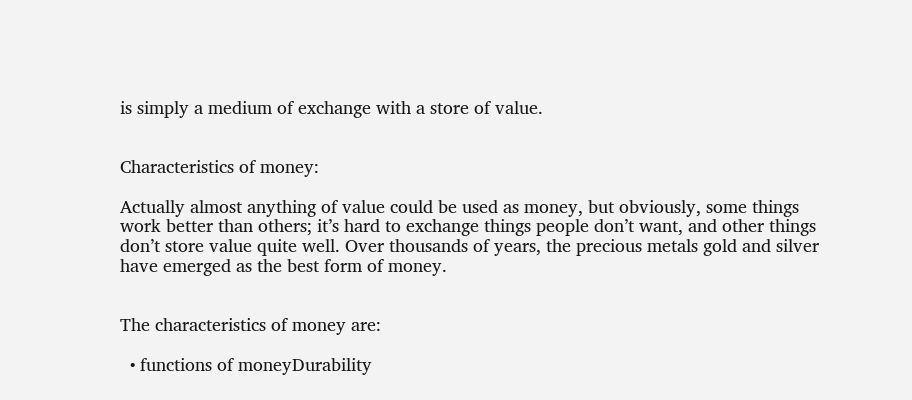is simply a medium of exchange with a store of value.


Characteristics of money:

Actually almost anything of value could be used as money, but obviously, some things work better than others; it’s hard to exchange things people don’t want, and other things don’t store value quite well. Over thousands of years, the precious metals gold and silver have emerged as the best form of money.


The characteristics of money are:

  • functions of moneyDurability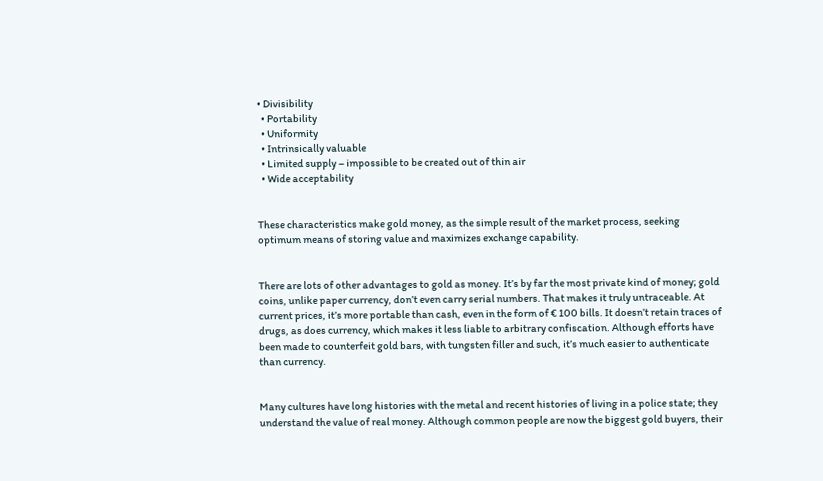• Divisibility
  • Portability
  • Uniformity
  • Intrinsically valuable
  • Limited supply – impossible to be created out of thin air
  • Wide acceptability


These characteristics make gold money, as the simple result of the market process, seeking optimum means of storing value and maximizes exchange capability.


There are lots of other advantages to gold as money. It’s by far the most private kind of money; gold coins, unlike paper currency, don’t even carry serial numbers. That makes it truly untraceable. At current prices, it’s more portable than cash, even in the form of € 100 bills. It doesn’t retain traces of drugs, as does currency, which makes it less liable to arbitrary confiscation. Although efforts have been made to counterfeit gold bars, with tungsten filler and such, it’s much easier to authenticate than currency.


Many cultures have long histories with the metal and recent histories of living in a police state; they understand the value of real money. Although common people are now the biggest gold buyers, their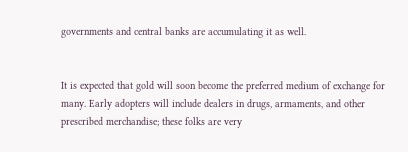governments and central banks are accumulating it as well.


It is expected that gold will soon become the preferred medium of exchange for many. Early adopters will include dealers in drugs, armaments, and other prescribed merchandise; these folks are very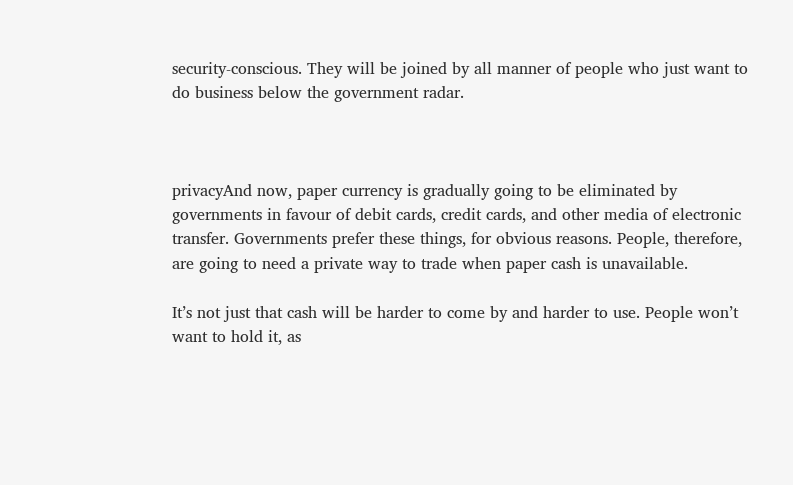security-conscious. They will be joined by all manner of people who just want to do business below the government radar.



privacyAnd now, paper currency is gradually going to be eliminated by governments in favour of debit cards, credit cards, and other media of electronic transfer. Governments prefer these things, for obvious reasons. People, therefore, are going to need a private way to trade when paper cash is unavailable.

It’s not just that cash will be harder to come by and harder to use. People won’t want to hold it, as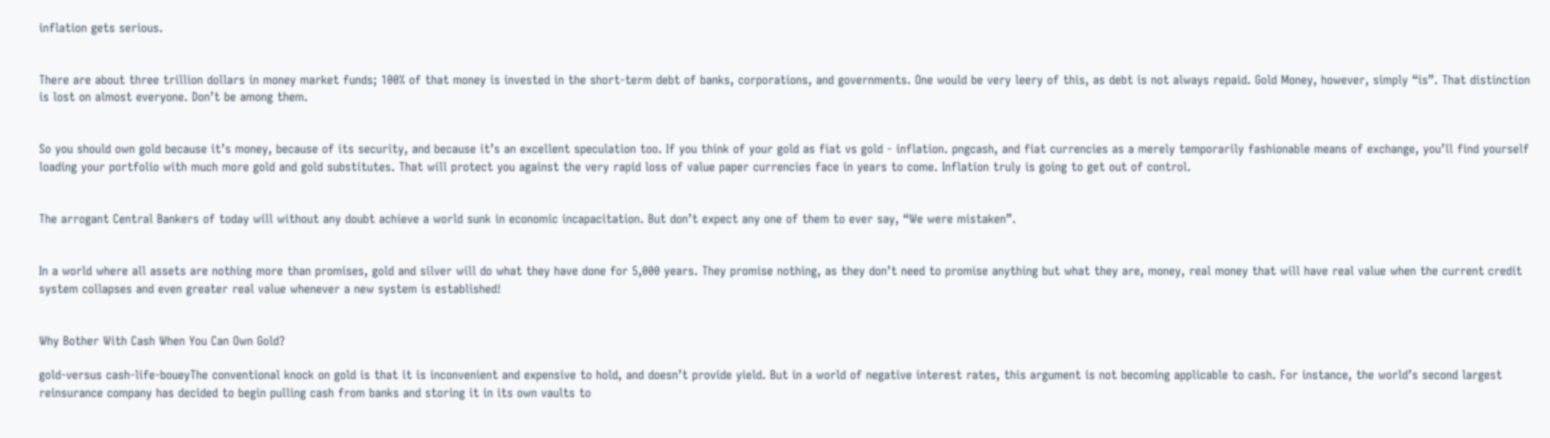inflation gets serious.


There are about three trillion dollars in money market funds; 100% of that money is invested in the short-term debt of banks, corporations, and governments. One would be very leery of this, as debt is not always repaid. Gold Money, however, simply “is”. That distinction is lost on almost everyone. Don’t be among them.


So you should own gold because it’s money, because of its security, and because it’s an excellent speculation too. If you think of your gold as fiat vs gold - inflation. pngcash, and fiat currencies as a merely temporarily fashionable means of exchange, you’ll find yourself loading your portfolio with much more gold and gold substitutes. That will protect you against the very rapid loss of value paper currencies face in years to come. Inflation truly is going to get out of control.


The arrogant Central Bankers of today will without any doubt achieve a world sunk in economic incapacitation. But don’t expect any one of them to ever say, “We were mistaken”.


In a world where all assets are nothing more than promises, gold and silver will do what they have done for 5,000 years. They promise nothing, as they don’t need to promise anything but what they are, money, real money that will have real value when the current credit system collapses and even greater real value whenever a new system is established!


Why Bother With Cash When You Can Own Gold?

gold-versus cash-life-boueyThe conventional knock on gold is that it is inconvenient and expensive to hold, and doesn’t provide yield. But in a world of negative interest rates, this argument is not becoming applicable to cash. For instance, the world’s second largest reinsurance company has decided to begin pulling cash from banks and storing it in its own vaults to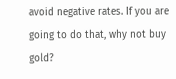avoid negative rates. If you are going to do that, why not buy gold?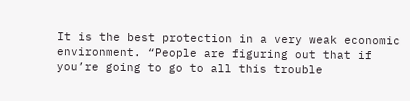It is the best protection in a very weak economic environment. “People are figuring out that if you’re going to go to all this trouble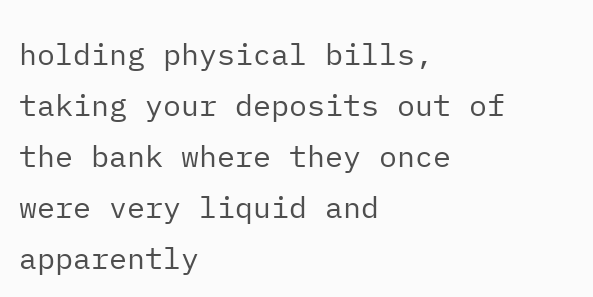holding physical bills, taking your deposits out of the bank where they once were very liquid and apparently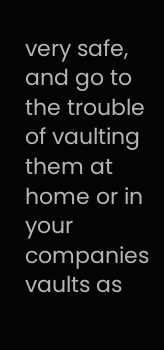very safe, and go to the trouble of vaulting them at home or in your companies vaults as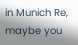in Munich Re, maybe you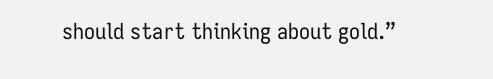should start thinking about gold.”